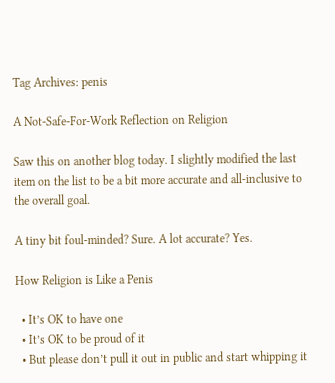Tag Archives: penis

A Not-Safe-For-Work Reflection on Religion

Saw this on another blog today. I slightly modified the last item on the list to be a bit more accurate and all-inclusive to the overall goal.

A tiny bit foul-minded? Sure. A lot accurate? Yes.

How Religion is Like a Penis

  • It’s OK to have one
  • It’s OK to be proud of it
  • But please don’t pull it out in public and start whipping it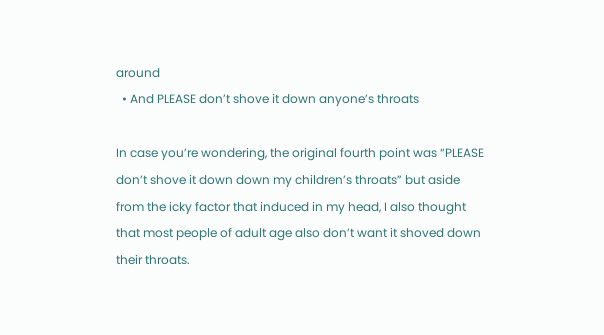around
  • And PLEASE don’t shove it down anyone’s throats

In case you’re wondering, the original fourth point was “PLEASE don’t shove it down down my children’s throats” but aside from the icky factor that induced in my head, I also thought that most people of adult age also don’t want it shoved down their throats.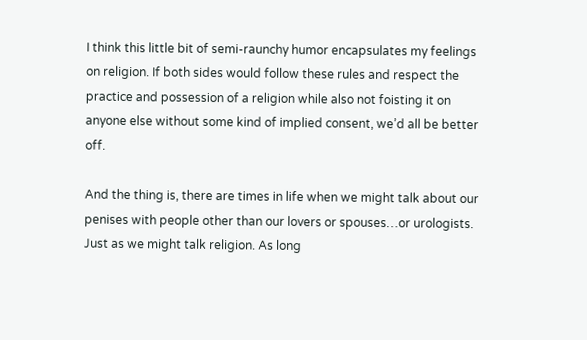I think this little bit of semi-raunchy humor encapsulates my feelings on religion. If both sides would follow these rules and respect the practice and possession of a religion while also not foisting it on anyone else without some kind of implied consent, we’d all be better off.

And the thing is, there are times in life when we might talk about our penises with people other than our lovers or spouses…or urologists. Just as we might talk religion. As long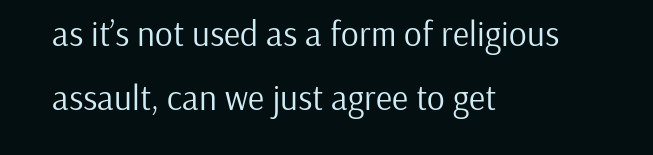as it’s not used as a form of religious assault, can we just agree to get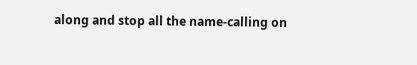along and stop all the name-calling on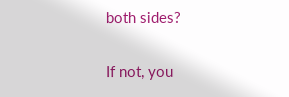both sides?

If not, you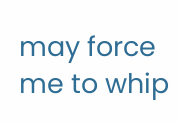may force me to whip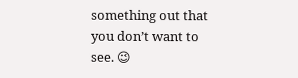something out that you don’t want to see. 😉